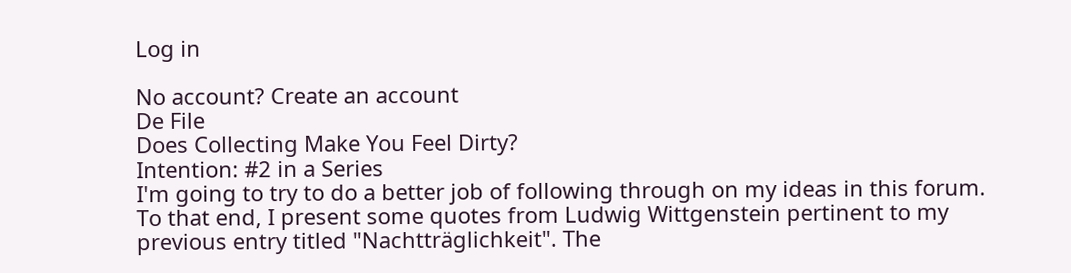Log in

No account? Create an account
De File
Does Collecting Make You Feel Dirty?
Intention: #2 in a Series
I'm going to try to do a better job of following through on my ideas in this forum. To that end, I present some quotes from Ludwig Wittgenstein pertinent to my previous entry titled "Nachtträglichkeit". The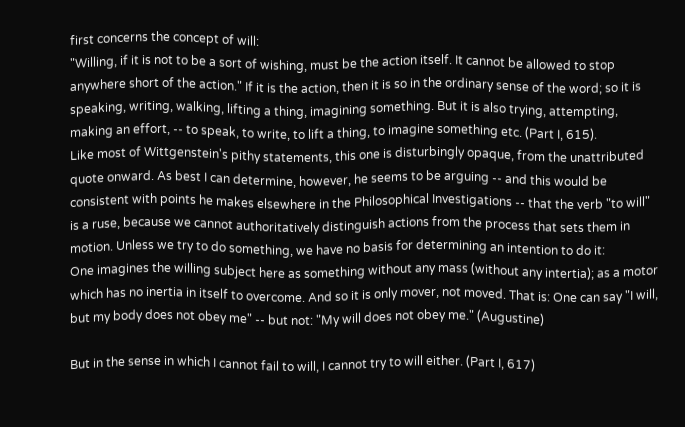first concerns the concept of will:
"Willing, if it is not to be a sort of wishing, must be the action itself. It cannot be allowed to stop anywhere short of the action." If it is the action, then it is so in the ordinary sense of the word; so it is speaking, writing, walking, lifting a thing, imagining something. But it is also trying, attempting, making an effort, -- to speak, to write, to lift a thing, to imagine something etc. (Part I, 615).
Like most of Wittgenstein's pithy statements, this one is disturbingly opaque, from the unattributed quote onward. As best I can determine, however, he seems to be arguing -- and this would be consistent with points he makes elsewhere in the Philosophical Investigations -- that the verb "to will" is a ruse, because we cannot authoritatively distinguish actions from the process that sets them in motion. Unless we try to do something, we have no basis for determining an intention to do it:
One imagines the willing subject here as something without any mass (without any intertia); as a motor which has no inertia in itself to overcome. And so it is only mover, not moved. That is: One can say "I will, but my body does not obey me" -- but not: "My will does not obey me." (Augustine)

But in the sense in which I cannot fail to will, I cannot try to will either. (Part I, 617)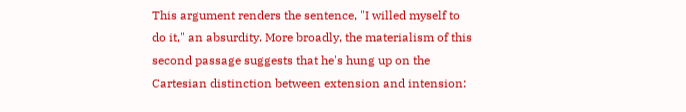This argument renders the sentence, "I willed myself to do it," an absurdity. More broadly, the materialism of this second passage suggests that he's hung up on the Cartesian distinction between extension and intension: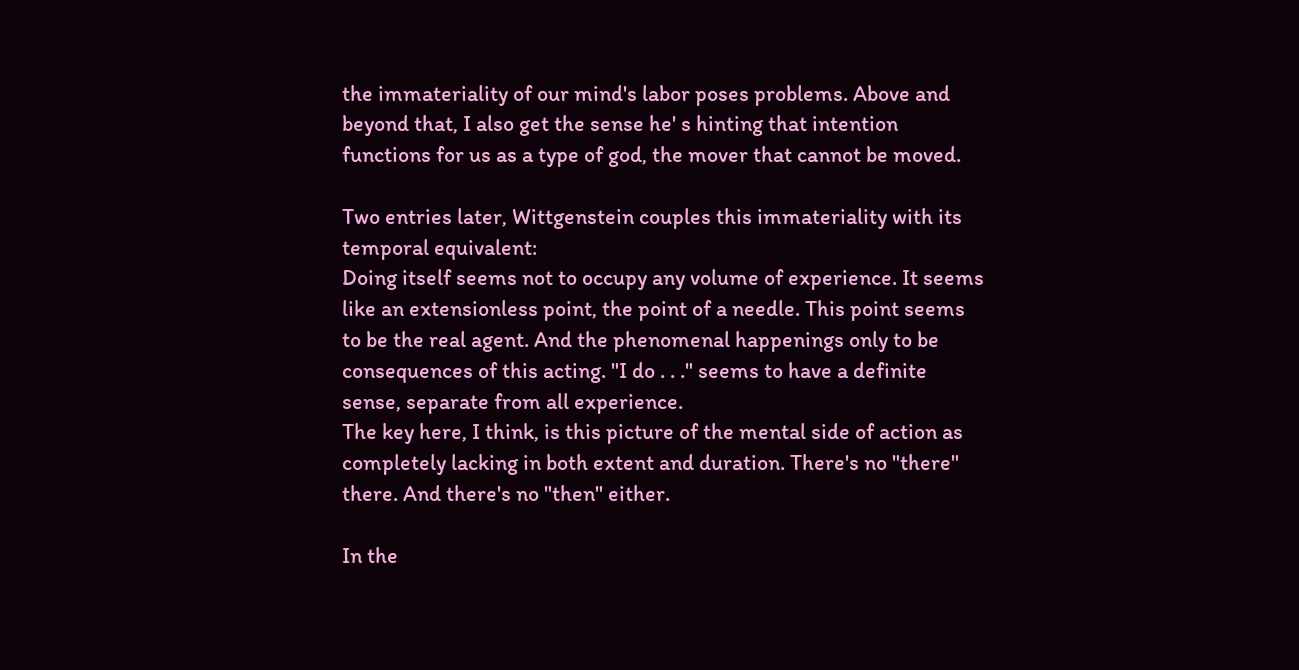the immateriality of our mind's labor poses problems. Above and beyond that, I also get the sense he' s hinting that intention functions for us as a type of god, the mover that cannot be moved.

Two entries later, Wittgenstein couples this immateriality with its temporal equivalent:
Doing itself seems not to occupy any volume of experience. It seems like an extensionless point, the point of a needle. This point seems to be the real agent. And the phenomenal happenings only to be consequences of this acting. "I do . . ." seems to have a definite sense, separate from all experience.
The key here, I think, is this picture of the mental side of action as completely lacking in both extent and duration. There's no "there" there. And there's no "then" either.

In the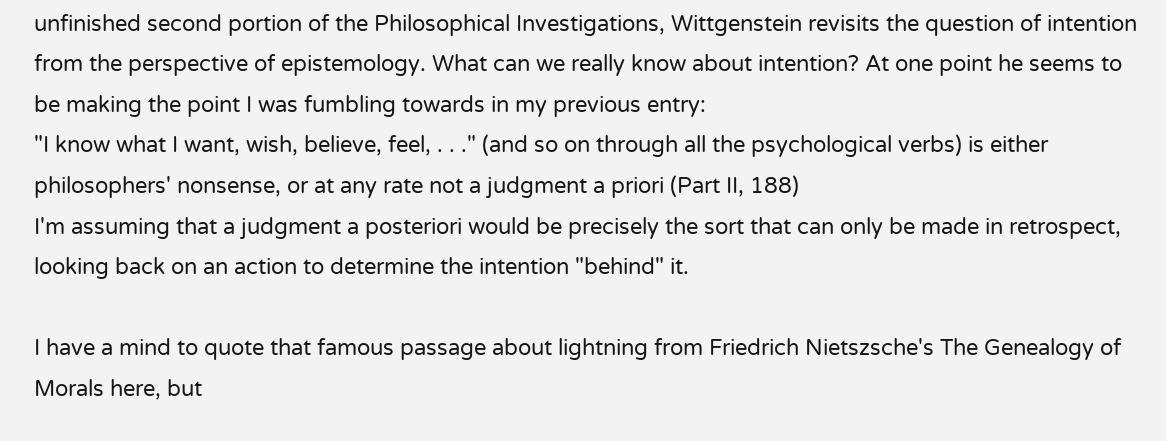unfinished second portion of the Philosophical Investigations, Wittgenstein revisits the question of intention from the perspective of epistemology. What can we really know about intention? At one point he seems to be making the point I was fumbling towards in my previous entry:
"I know what I want, wish, believe, feel, . . ." (and so on through all the psychological verbs) is either philosophers' nonsense, or at any rate not a judgment a priori (Part II, 188)
I'm assuming that a judgment a posteriori would be precisely the sort that can only be made in retrospect, looking back on an action to determine the intention "behind" it.

I have a mind to quote that famous passage about lightning from Friedrich Nietszsche's The Genealogy of Morals here, but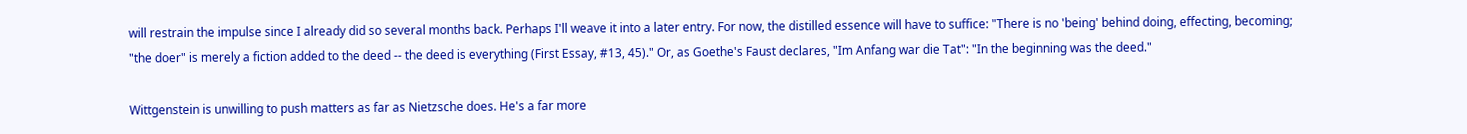will restrain the impulse since I already did so several months back. Perhaps I'll weave it into a later entry. For now, the distilled essence will have to suffice: "There is no 'being' behind doing, effecting, becoming; "the doer" is merely a fiction added to the deed -- the deed is everything (First Essay, #13, 45)." Or, as Goethe's Faust declares, "Im Anfang war die Tat": "In the beginning was the deed."

Wittgenstein is unwilling to push matters as far as Nietzsche does. He's a far more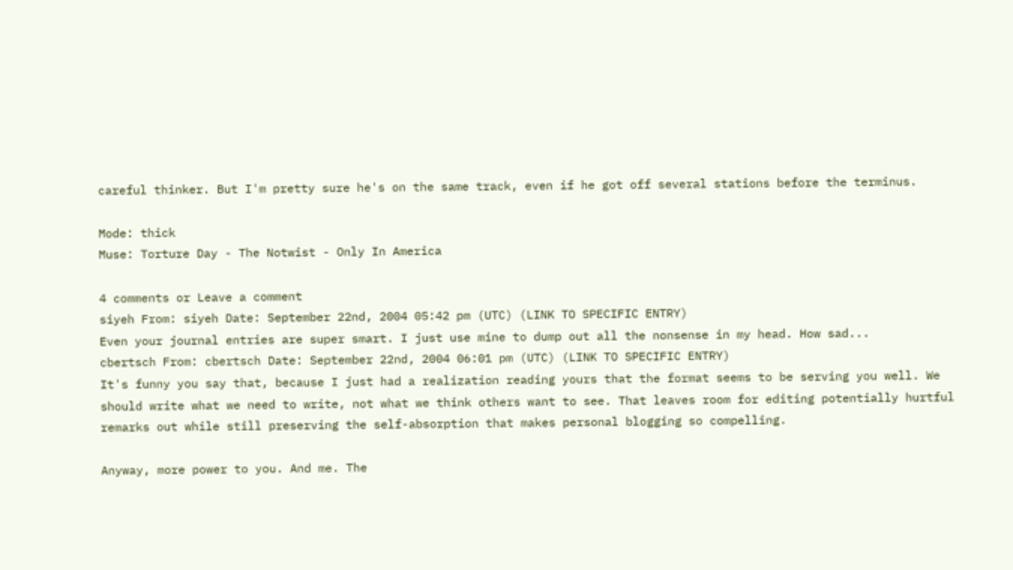careful thinker. But I'm pretty sure he's on the same track, even if he got off several stations before the terminus.

Mode: thick
Muse: Torture Day - The Notwist - Only In America

4 comments or Leave a comment
siyeh From: siyeh Date: September 22nd, 2004 05:42 pm (UTC) (LINK TO SPECIFIC ENTRY)
Even your journal entries are super smart. I just use mine to dump out all the nonsense in my head. How sad...
cbertsch From: cbertsch Date: September 22nd, 2004 06:01 pm (UTC) (LINK TO SPECIFIC ENTRY)
It's funny you say that, because I just had a realization reading yours that the format seems to be serving you well. We should write what we need to write, not what we think others want to see. That leaves room for editing potentially hurtful remarks out while still preserving the self-absorption that makes personal blogging so compelling.

Anyway, more power to you. And me. The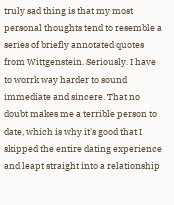truly sad thing is that my most personal thoughts tend to resemble a series of briefly annotated quotes from Wittgenstein. Seriously. I have to worrk way harder to sound immediate and sincere. That no doubt makes me a terrible person to date, which is why it's good that I skipped the entire dating experience and leapt straight into a relationship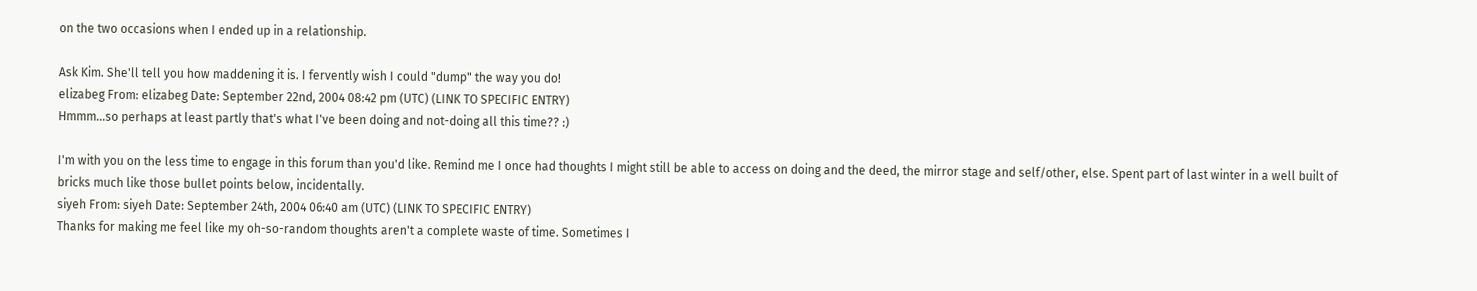on the two occasions when I ended up in a relationship.

Ask Kim. She'll tell you how maddening it is. I fervently wish I could "dump" the way you do!
elizabeg From: elizabeg Date: September 22nd, 2004 08:42 pm (UTC) (LINK TO SPECIFIC ENTRY)
Hmmm...so perhaps at least partly that's what I've been doing and not-doing all this time?? :)

I'm with you on the less time to engage in this forum than you'd like. Remind me I once had thoughts I might still be able to access on doing and the deed, the mirror stage and self/other, else. Spent part of last winter in a well built of bricks much like those bullet points below, incidentally.
siyeh From: siyeh Date: September 24th, 2004 06:40 am (UTC) (LINK TO SPECIFIC ENTRY)
Thanks for making me feel like my oh-so-random thoughts aren't a complete waste of time. Sometimes I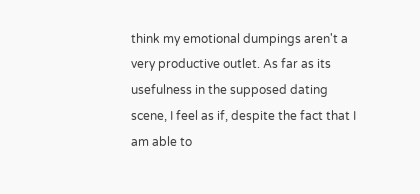think my emotional dumpings aren't a very productive outlet. As far as its usefulness in the supposed dating scene, I feel as if, despite the fact that I am able to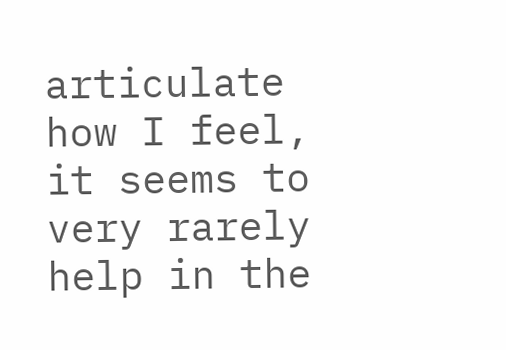articulate how I feel, it seems to very rarely help in the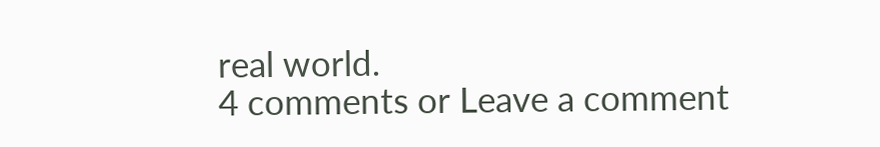real world.
4 comments or Leave a comment